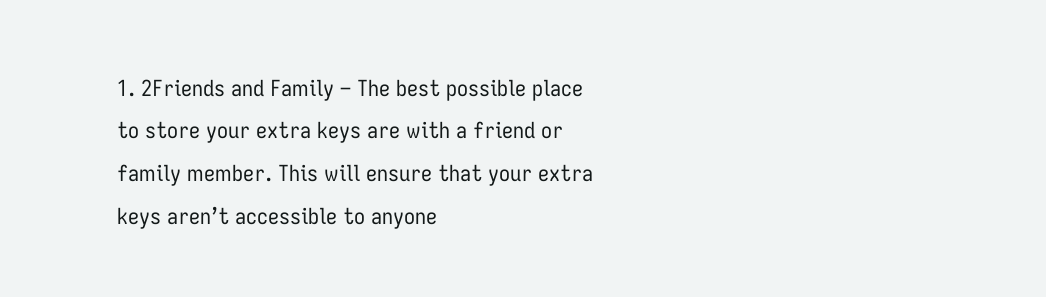1. 2Friends and Family – The best possible place to store your extra keys are with a friend or family member. This will ensure that your extra keys aren’t accessible to anyone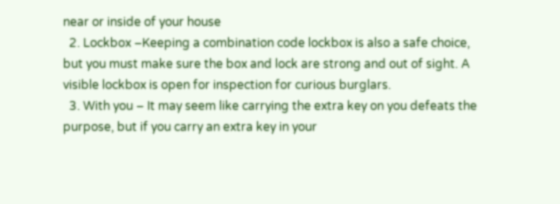near or inside of your house
  2. Lockbox –Keeping a combination code lockbox is also a safe choice, but you must make sure the box and lock are strong and out of sight. A visible lockbox is open for inspection for curious burglars.
  3. With you – It may seem like carrying the extra key on you defeats the purpose, but if you carry an extra key in your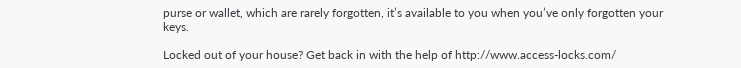purse or wallet, which are rarely forgotten, it’s available to you when you’ve only forgotten your keys.

Locked out of your house? Get back in with the help of http://www.access-locks.com/